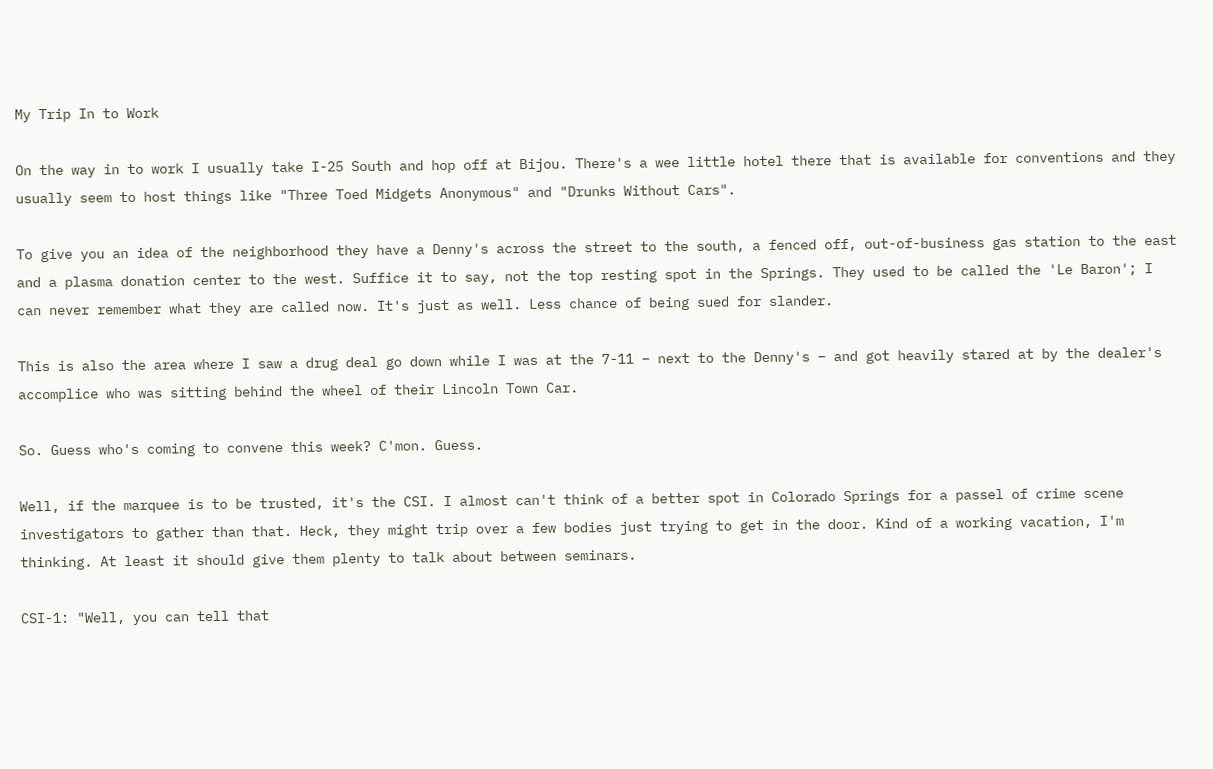My Trip In to Work

On the way in to work I usually take I-25 South and hop off at Bijou. There's a wee little hotel there that is available for conventions and they usually seem to host things like "Three Toed Midgets Anonymous" and "Drunks Without Cars".

To give you an idea of the neighborhood they have a Denny's across the street to the south, a fenced off, out-of-business gas station to the east and a plasma donation center to the west. Suffice it to say, not the top resting spot in the Springs. They used to be called the 'Le Baron'; I can never remember what they are called now. It's just as well. Less chance of being sued for slander.

This is also the area where I saw a drug deal go down while I was at the 7-11 – next to the Denny's – and got heavily stared at by the dealer's accomplice who was sitting behind the wheel of their Lincoln Town Car.

So. Guess who's coming to convene this week? C'mon. Guess.

Well, if the marquee is to be trusted, it's the CSI. I almost can't think of a better spot in Colorado Springs for a passel of crime scene investigators to gather than that. Heck, they might trip over a few bodies just trying to get in the door. Kind of a working vacation, I'm thinking. At least it should give them plenty to talk about between seminars.

CSI-1: "Well, you can tell that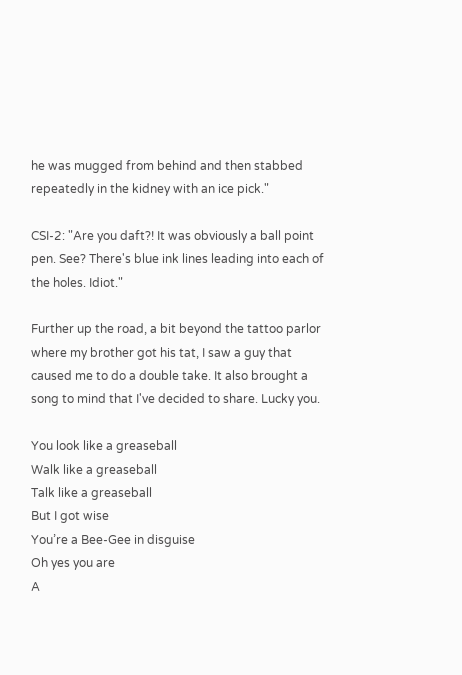he was mugged from behind and then stabbed repeatedly in the kidney with an ice pick."

CSI-2: "Are you daft?! It was obviously a ball point pen. See? There's blue ink lines leading into each of the holes. Idiot."

Further up the road, a bit beyond the tattoo parlor where my brother got his tat, I saw a guy that caused me to do a double take. It also brought a song to mind that I've decided to share. Lucky you.

You look like a greaseball
Walk like a greaseball
Talk like a greaseball
But I got wise
You’re a Bee-Gee in disguise
Oh yes you are
A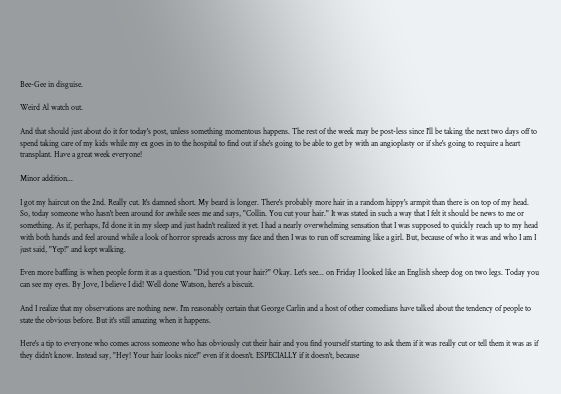Bee-Gee in disguise.

Weird Al watch out.

And that should just about do it for today's post, unless something momentous happens. The rest of the week may be post-less since I'll be taking the next two days off to spend taking care of my kids while my ex goes in to the hospital to find out if she's going to be able to get by with an angioplasty or if she's going to require a heart transplant. Have a great week everyone!

Minor addition...

I got my haircut on the 2nd. Really cut. It's damned short. My beard is longer. There's probably more hair in a random hippy's armpit than there is on top of my head. So, today someone who hasn't been around for awhile sees me and says, "Collin. You cut your hair." It was stated in such a way that I felt it should be news to me or something. As if, perhaps, I'd done it in my sleep and just hadn't realized it yet. I had a nearly overwhelming sensation that I was supposed to quickly reach up to my head with both hands and feel around while a look of horror spreads across my face and then I was to run off screaming like a girl. But, because of who it was and who I am I just said, "Yep!" and kept walking.

Even more baffling is when people form it as a question. "Did you cut your hair?" Okay. Let's see... on Friday I looked like an English sheep dog on two legs. Today you can see my eyes. By Jove, I believe I did! Well done Watson, here's a biscuit.

And I realize that my observations are nothing new. I'm reasonably certain that George Carlin and a host of other comedians have talked about the tendency of people to state the obvious before. But it's still amazing when it happens.

Here's a tip to everyone who comes across someone who has obviously cut their hair and you find yourself starting to ask them if it was really cut or tell them it was as if they didn't know. Instead say, "Hey! Your hair looks nice!" even if it doesn't. ESPECIALLY if it doesn't, because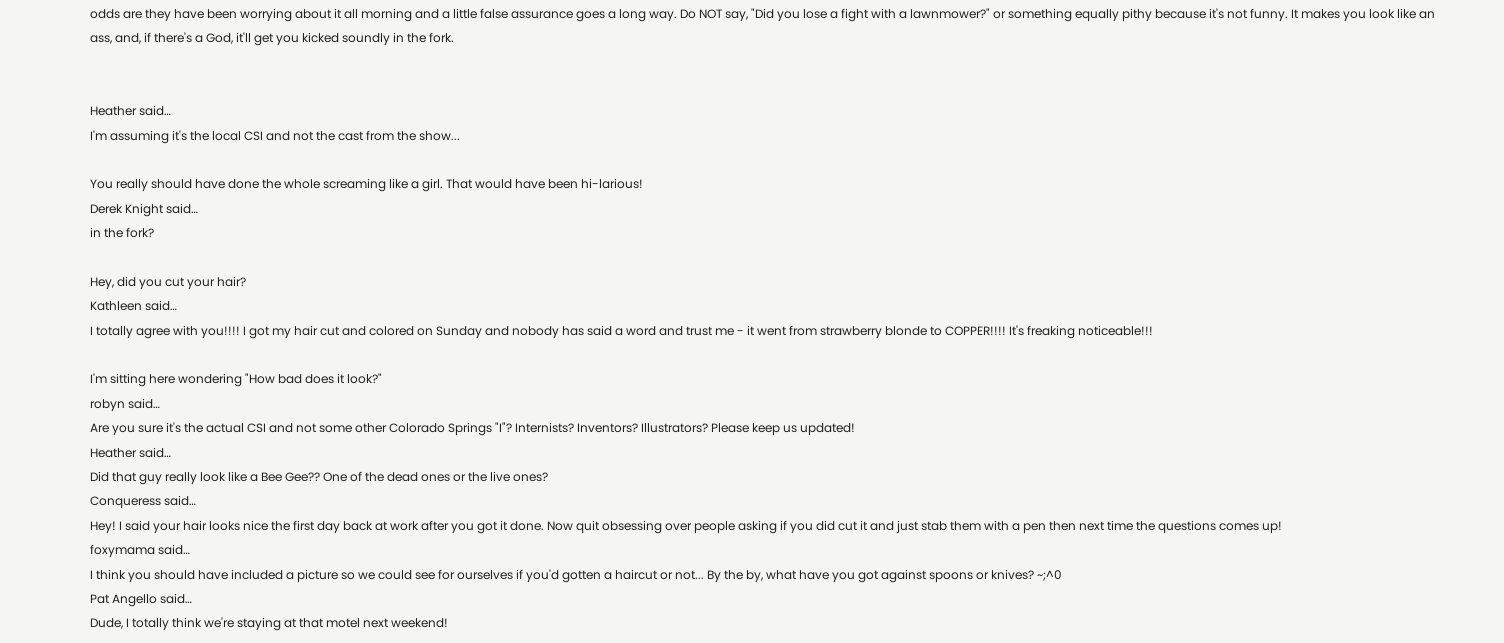odds are they have been worrying about it all morning and a little false assurance goes a long way. Do NOT say, "Did you lose a fight with a lawnmower?" or something equally pithy because it's not funny. It makes you look like an ass, and, if there's a God, it'll get you kicked soundly in the fork.


Heather said…
I'm assuming it's the local CSI and not the cast from the show...

You really should have done the whole screaming like a girl. That would have been hi-larious!
Derek Knight said…
in the fork?

Hey, did you cut your hair?
Kathleen said…
I totally agree with you!!!! I got my hair cut and colored on Sunday and nobody has said a word and trust me - it went from strawberry blonde to COPPER!!!! It's freaking noticeable!!!

I'm sitting here wondering "How bad does it look?"
robyn said…
Are you sure it's the actual CSI and not some other Colorado Springs "I"? Internists? Inventors? Illustrators? Please keep us updated!
Heather said…
Did that guy really look like a Bee Gee?? One of the dead ones or the live ones?
Conqueress said…
Hey! I said your hair looks nice the first day back at work after you got it done. Now quit obsessing over people asking if you did cut it and just stab them with a pen then next time the questions comes up!
foxymama said…
I think you should have included a picture so we could see for ourselves if you'd gotten a haircut or not... By the by, what have you got against spoons or knives? ~;^0
Pat Angello said…
Dude, I totally think we're staying at that motel next weekend!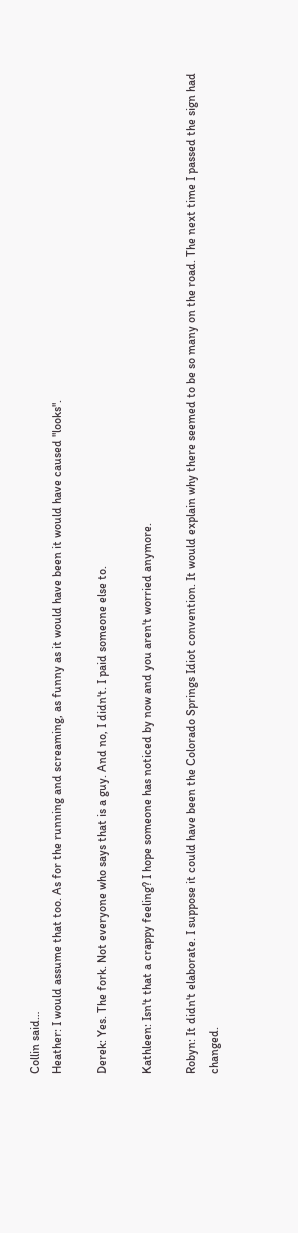Collin said…
Heather: I would assume that too. As for the running and screaming, as funny as it would have been it would have caused "looks".

Derek: Yes. The fork. Not everyone who says that is a guy. And no, I didn't. I paid someone else to.

Kathleen: Isn't that a crappy feeling? I hope someone has noticed by now and you aren't worried anymore.

Robyn: It didn't elaborate. I suppose it could have been the Colorado Springs Idiot convention. It would explain why there seemed to be so many on the road. The next time I passed the sign had changed.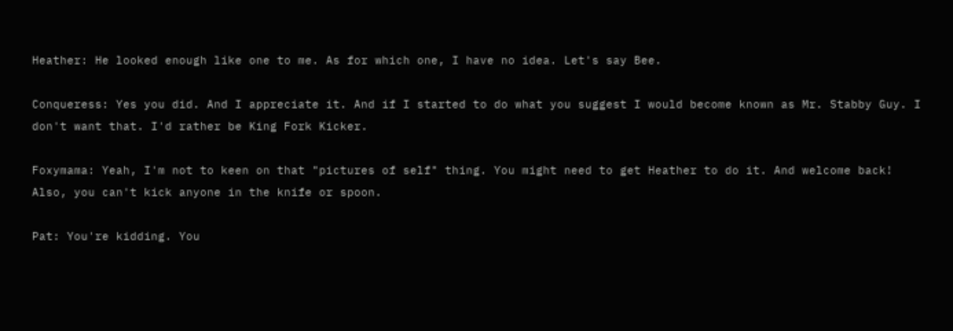Heather: He looked enough like one to me. As for which one, I have no idea. Let's say Bee.

Conqueress: Yes you did. And I appreciate it. And if I started to do what you suggest I would become known as Mr. Stabby Guy. I don't want that. I'd rather be King Fork Kicker.

Foxymama: Yeah, I'm not to keen on that "pictures of self" thing. You might need to get Heather to do it. And welcome back! Also, you can't kick anyone in the knife or spoon.

Pat: You're kidding. You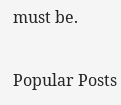must be.

Popular Posts